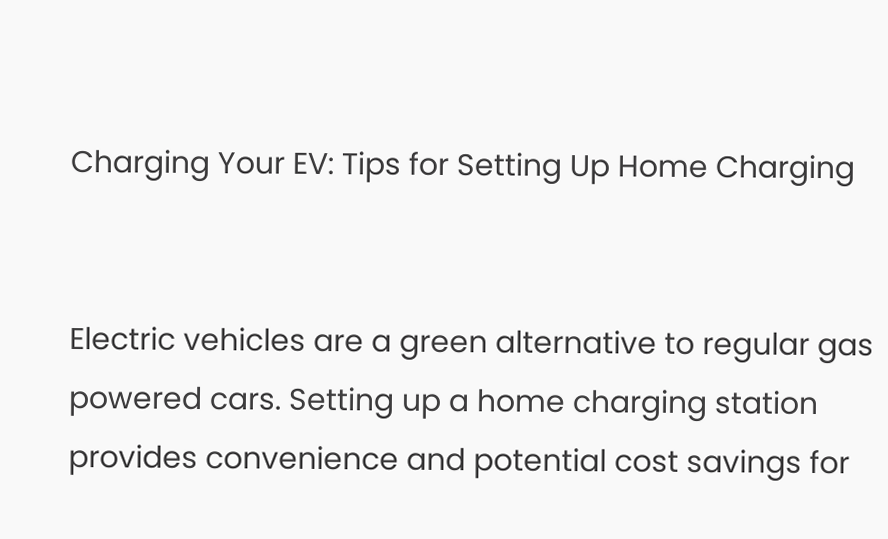Charging Your EV: Tips for Setting Up Home Charging


Electric vehicles are a green alternative to regular gas powered cars. Setting up a home charging station provides convenience and potential cost savings for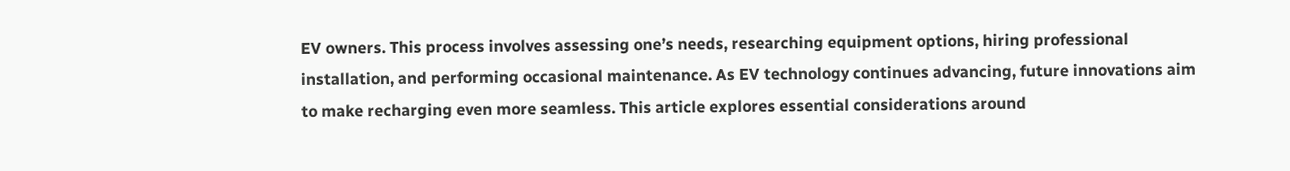EV owners. This process involves assessing one’s needs, researching equipment options, hiring professional installation, and performing occasional maintenance. As EV technology continues advancing, future innovations aim to make recharging even more seamless. This article explores essential considerations around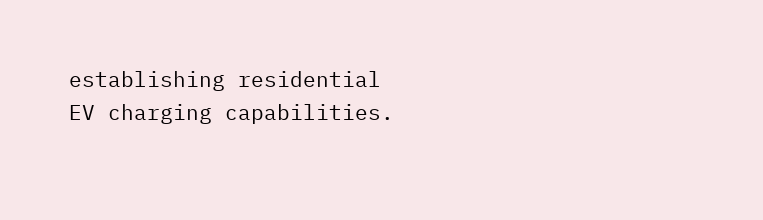establishing residential EV charging capabilities.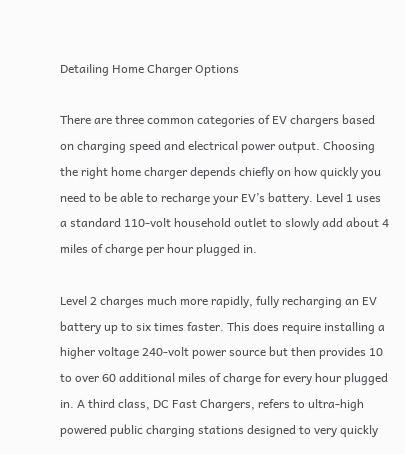Detailing Home Charger Options

There are three common categories of EV chargers based on charging speed and electrical power output. Choosing the right home charger depends chiefly on how quickly you need to be able to recharge your EV’s battery. Level 1 uses a standard 110-volt household outlet to slowly add about 4 miles of charge per hour plugged in.

Level 2 charges much more rapidly, fully recharging an EV battery up to six times faster. This does require installing a higher voltage 240-volt power source but then provides 10 to over 60 additional miles of charge for every hour plugged in. A third class, DC Fast Chargers, refers to ultra-high powered public charging stations designed to very quickly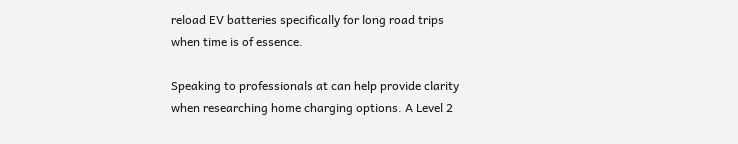reload EV batteries specifically for long road trips when time is of essence.

Speaking to professionals at can help provide clarity when researching home charging options. A Level 2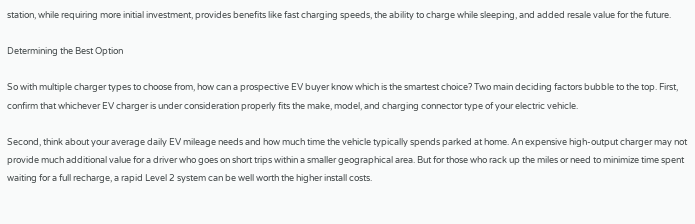station, while requiring more initial investment, provides benefits like fast charging speeds, the ability to charge while sleeping, and added resale value for the future.

Determining the Best Option

So with multiple charger types to choose from, how can a prospective EV buyer know which is the smartest choice? Two main deciding factors bubble to the top. First, confirm that whichever EV charger is under consideration properly fits the make, model, and charging connector type of your electric vehicle.

Second, think about your average daily EV mileage needs and how much time the vehicle typically spends parked at home. An expensive high-output charger may not provide much additional value for a driver who goes on short trips within a smaller geographical area. But for those who rack up the miles or need to minimize time spent waiting for a full recharge, a rapid Level 2 system can be well worth the higher install costs.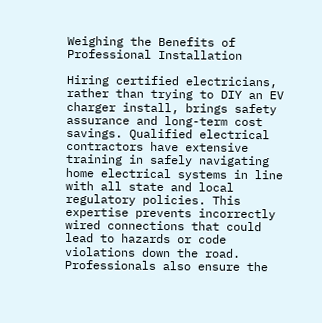Weighing the Benefits of Professional Installation

Hiring certified electricians, rather than trying to DIY an EV charger install, brings safety assurance and long-term cost savings. Qualified electrical contractors have extensive training in safely navigating home electrical systems in line with all state and local regulatory policies. This expertise prevents incorrectly wired connections that could lead to hazards or code violations down the road. Professionals also ensure the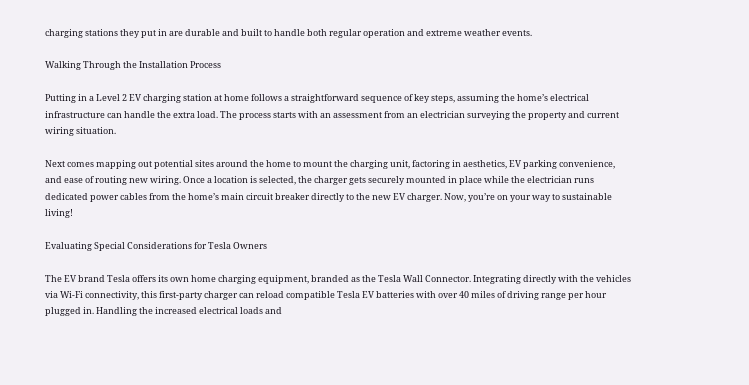charging stations they put in are durable and built to handle both regular operation and extreme weather events.

Walking Through the Installation Process

Putting in a Level 2 EV charging station at home follows a straightforward sequence of key steps, assuming the home’s electrical infrastructure can handle the extra load. The process starts with an assessment from an electrician surveying the property and current wiring situation.

Next comes mapping out potential sites around the home to mount the charging unit, factoring in aesthetics, EV parking convenience, and ease of routing new wiring. Once a location is selected, the charger gets securely mounted in place while the electrician runs dedicated power cables from the home’s main circuit breaker directly to the new EV charger. Now, you’re on your way to sustainable living!

Evaluating Special Considerations for Tesla Owners

The EV brand Tesla offers its own home charging equipment, branded as the Tesla Wall Connector. Integrating directly with the vehicles via Wi-Fi connectivity, this first-party charger can reload compatible Tesla EV batteries with over 40 miles of driving range per hour plugged in. Handling the increased electrical loads and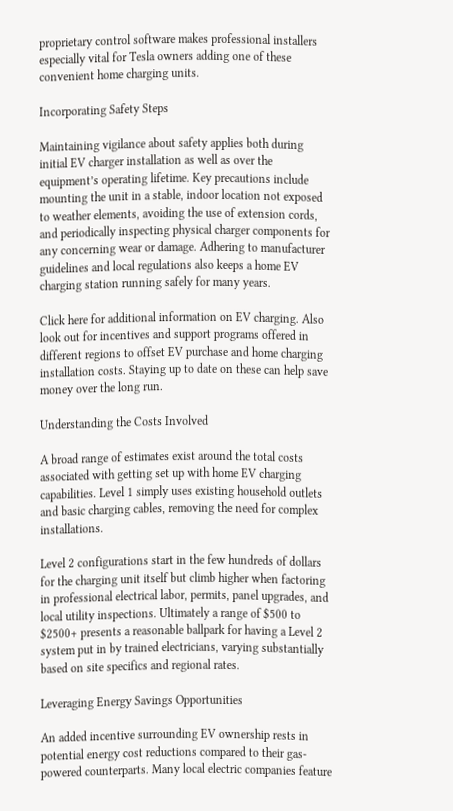proprietary control software makes professional installers especially vital for Tesla owners adding one of these convenient home charging units.

Incorporating Safety Steps

Maintaining vigilance about safety applies both during initial EV charger installation as well as over the equipment’s operating lifetime. Key precautions include mounting the unit in a stable, indoor location not exposed to weather elements, avoiding the use of extension cords, and periodically inspecting physical charger components for any concerning wear or damage. Adhering to manufacturer guidelines and local regulations also keeps a home EV charging station running safely for many years.

Click here for additional information on EV charging. Also look out for incentives and support programs offered in different regions to offset EV purchase and home charging installation costs. Staying up to date on these can help save money over the long run.

Understanding the Costs Involved

A broad range of estimates exist around the total costs associated with getting set up with home EV charging capabilities. Level 1 simply uses existing household outlets and basic charging cables, removing the need for complex installations.

Level 2 configurations start in the few hundreds of dollars for the charging unit itself but climb higher when factoring in professional electrical labor, permits, panel upgrades, and local utility inspections. Ultimately a range of $500 to $2500+ presents a reasonable ballpark for having a Level 2 system put in by trained electricians, varying substantially based on site specifics and regional rates.

Leveraging Energy Savings Opportunities

An added incentive surrounding EV ownership rests in potential energy cost reductions compared to their gas-powered counterparts. Many local electric companies feature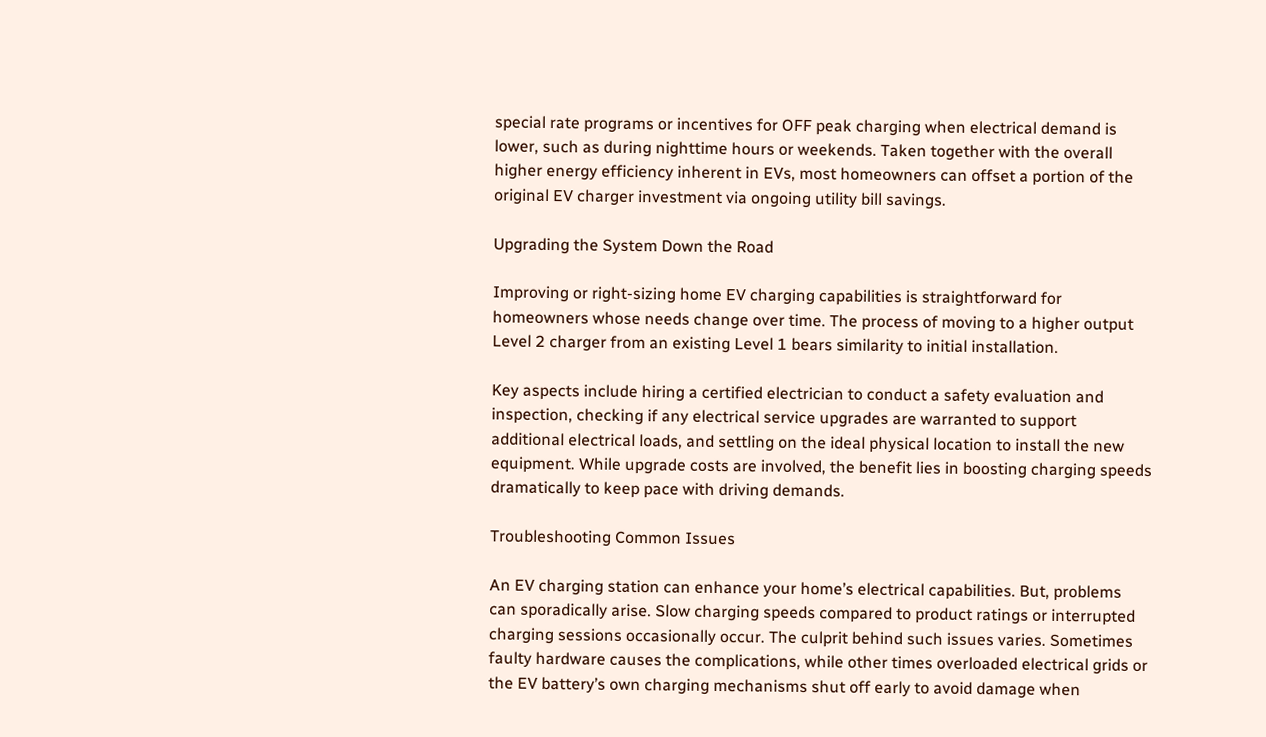special rate programs or incentives for OFF peak charging when electrical demand is lower, such as during nighttime hours or weekends. Taken together with the overall higher energy efficiency inherent in EVs, most homeowners can offset a portion of the original EV charger investment via ongoing utility bill savings.

Upgrading the System Down the Road

Improving or right-sizing home EV charging capabilities is straightforward for homeowners whose needs change over time. The process of moving to a higher output Level 2 charger from an existing Level 1 bears similarity to initial installation.

Key aspects include hiring a certified electrician to conduct a safety evaluation and inspection, checking if any electrical service upgrades are warranted to support additional electrical loads, and settling on the ideal physical location to install the new equipment. While upgrade costs are involved, the benefit lies in boosting charging speeds dramatically to keep pace with driving demands.

Troubleshooting Common Issues

An EV charging station can enhance your home’s electrical capabilities. But, problems can sporadically arise. Slow charging speeds compared to product ratings or interrupted charging sessions occasionally occur. The culprit behind such issues varies. Sometimes faulty hardware causes the complications, while other times overloaded electrical grids or the EV battery’s own charging mechanisms shut off early to avoid damage when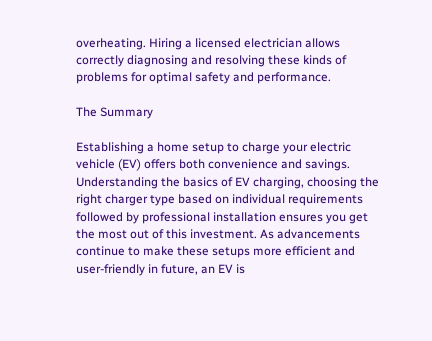overheating. Hiring a licensed electrician allows correctly diagnosing and resolving these kinds of problems for optimal safety and performance.

The Summary

Establishing a home setup to charge your electric vehicle (EV) offers both convenience and savings. Understanding the basics of EV charging, choosing the right charger type based on individual requirements followed by professional installation ensures you get the most out of this investment. As advancements continue to make these setups more efficient and user-friendly in future, an EV is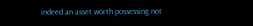indeed an asset worth possessing not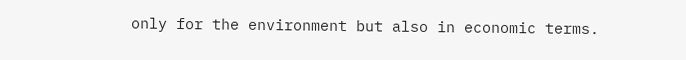only for the environment but also in economic terms.